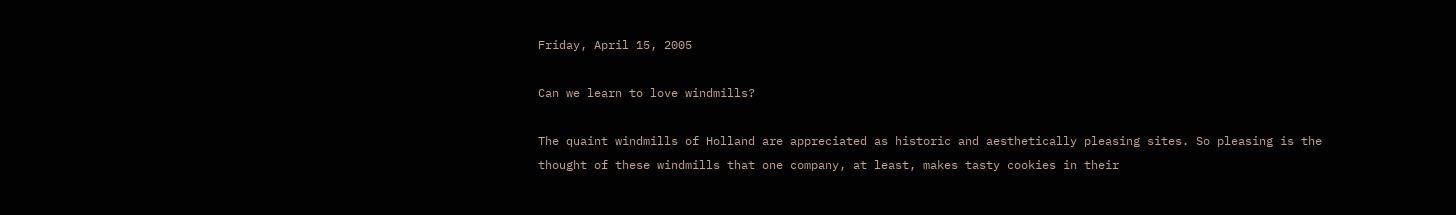Friday, April 15, 2005

Can we learn to love windmills?

The quaint windmills of Holland are appreciated as historic and aesthetically pleasing sites. So pleasing is the thought of these windmills that one company, at least, makes tasty cookies in their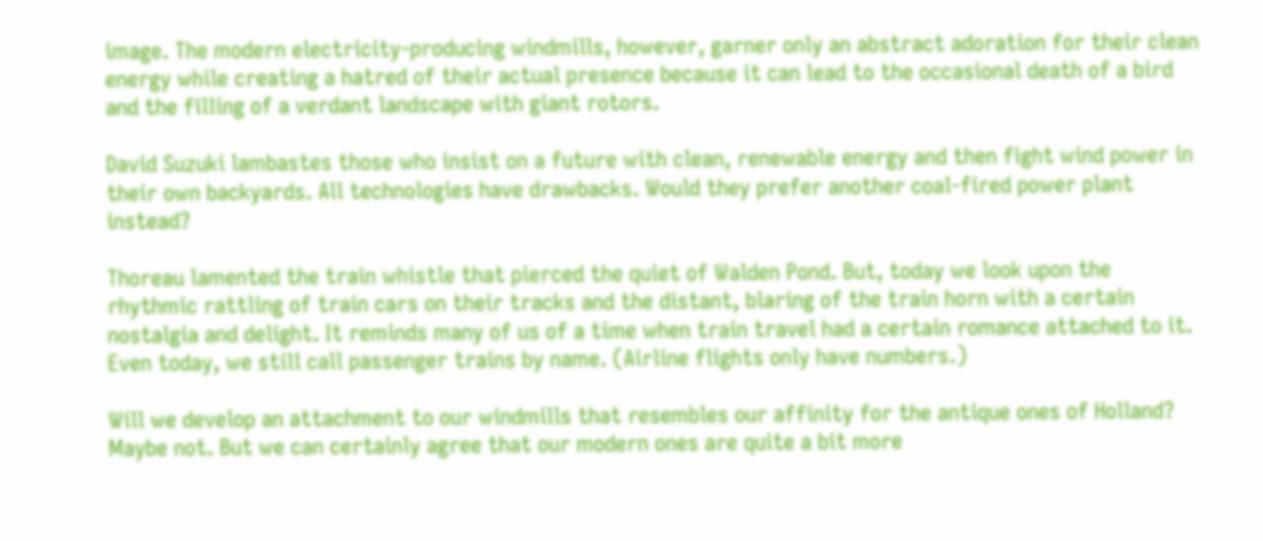image. The modern electricity-producing windmills, however, garner only an abstract adoration for their clean energy while creating a hatred of their actual presence because it can lead to the occasional death of a bird and the filling of a verdant landscape with giant rotors.

David Suzuki lambastes those who insist on a future with clean, renewable energy and then fight wind power in their own backyards. All technologies have drawbacks. Would they prefer another coal-fired power plant instead?

Thoreau lamented the train whistle that pierced the quiet of Walden Pond. But, today we look upon the rhythmic rattling of train cars on their tracks and the distant, blaring of the train horn with a certain nostalgia and delight. It reminds many of us of a time when train travel had a certain romance attached to it. Even today, we still call passenger trains by name. (Airline flights only have numbers.)

Will we develop an attachment to our windmills that resembles our affinity for the antique ones of Holland? Maybe not. But we can certainly agree that our modern ones are quite a bit more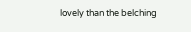lovely than the belching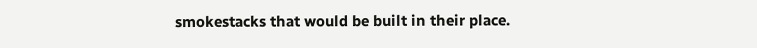smokestacks that would be built in their place.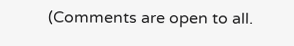(Comments are open to all.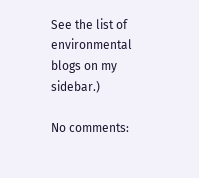See the list of environmental blogs on my sidebar.)

No comments: